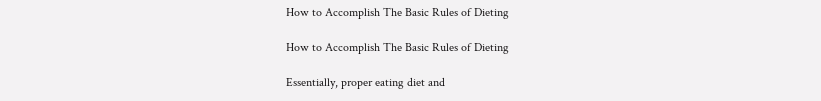How to Accomplish The Basic Rules of Dieting

How to Accomplish The Basic Rules of Dieting

Essentially, proper eating diet and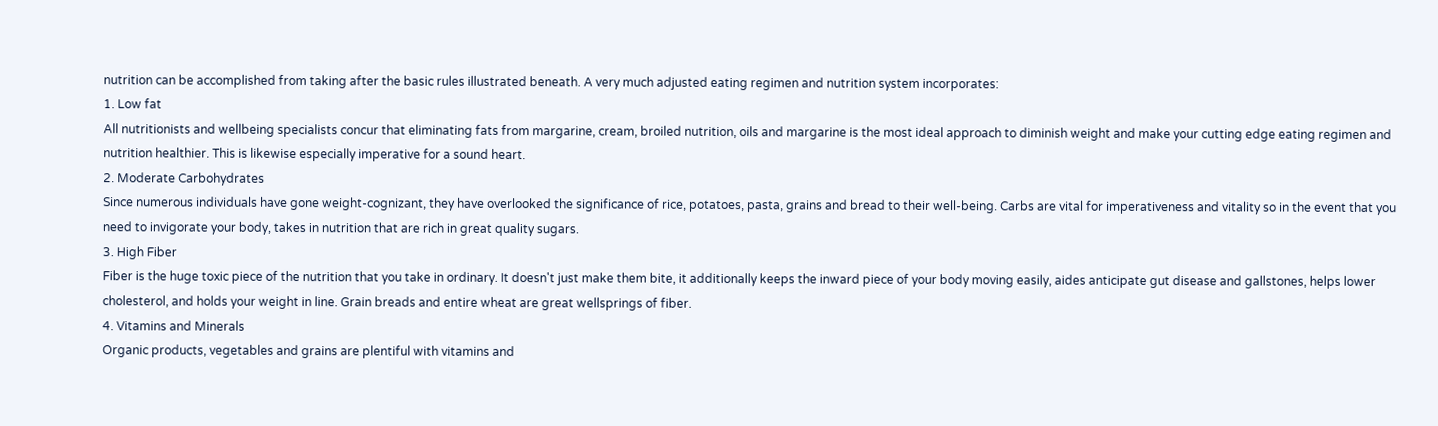nutrition can be accomplished from taking after the basic rules illustrated beneath. A very much adjusted eating regimen and nutrition system incorporates:
1. Low fat
All nutritionists and wellbeing specialists concur that eliminating fats from margarine, cream, broiled nutrition, oils and margarine is the most ideal approach to diminish weight and make your cutting edge eating regimen and nutrition healthier. This is likewise especially imperative for a sound heart.
2. Moderate Carbohydrates
Since numerous individuals have gone weight-cognizant, they have overlooked the significance of rice, potatoes, pasta, grains and bread to their well-being. Carbs are vital for imperativeness and vitality so in the event that you need to invigorate your body, takes in nutrition that are rich in great quality sugars.
3. High Fiber
Fiber is the huge toxic piece of the nutrition that you take in ordinary. It doesn't just make them bite, it additionally keeps the inward piece of your body moving easily, aides anticipate gut disease and gallstones, helps lower cholesterol, and holds your weight in line. Grain breads and entire wheat are great wellsprings of fiber.
4. Vitamins and Minerals
Organic products, vegetables and grains are plentiful with vitamins and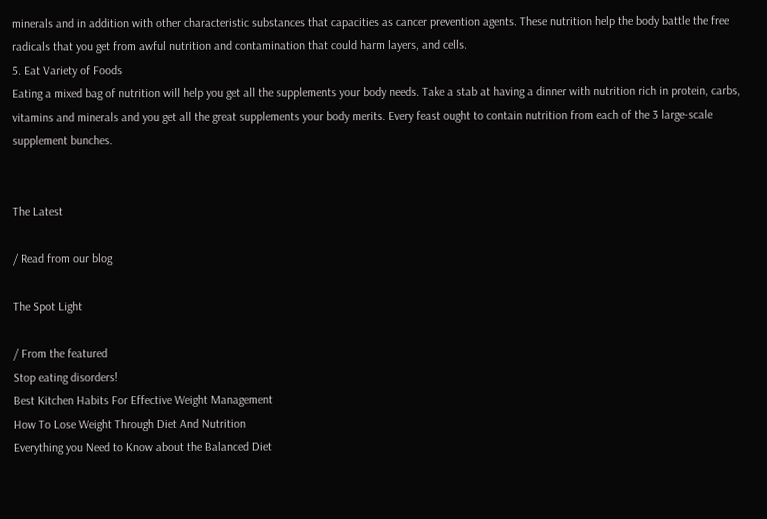minerals and in addition with other characteristic substances that capacities as cancer prevention agents. These nutrition help the body battle the free radicals that you get from awful nutrition and contamination that could harm layers, and cells.
5. Eat Variety of Foods
Eating a mixed bag of nutrition will help you get all the supplements your body needs. Take a stab at having a dinner with nutrition rich in protein, carbs, vitamins and minerals and you get all the great supplements your body merits. Every feast ought to contain nutrition from each of the 3 large-scale supplement bunches.


The Latest

/ Read from our blog

The Spot Light

/ From the featured
Stop eating disorders!
Best Kitchen Habits For Effective Weight Management
How To Lose Weight Through Diet And Nutrition
Everything you Need to Know about the Balanced Diet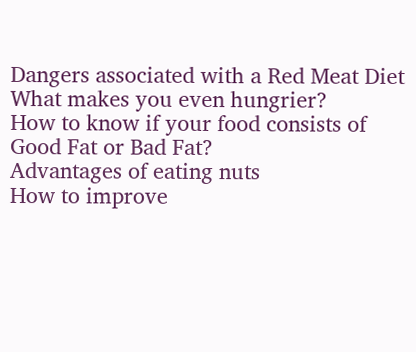Dangers associated with a Red Meat Diet
What makes you even hungrier?
How to know if your food consists of Good Fat or Bad Fat?
Advantages of eating nuts
How to improve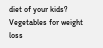diet of your kids?
Vegetables for weight loss